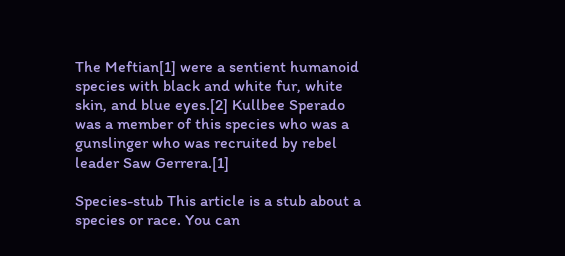The Meftian[1] were a sentient humanoid species with black and white fur, white skin, and blue eyes.[2] Kullbee Sperado was a member of this species who was a gunslinger who was recruited by rebel leader Saw Gerrera.[1]

Species-stub This article is a stub about a species or race. You can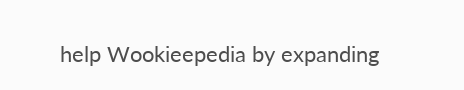help Wookieepedia by expanding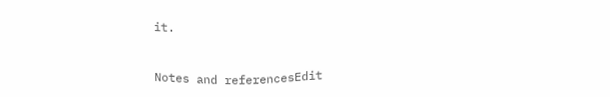it.


Notes and referencesEdit